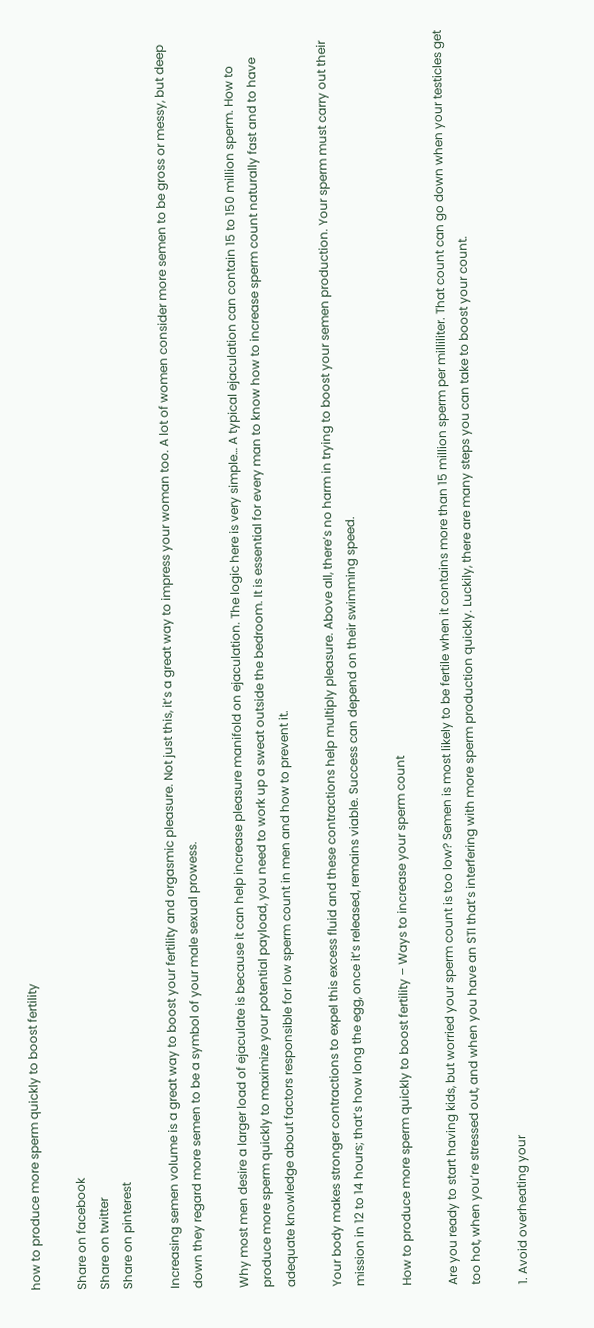how to produce more sperm quickly to boost fertility

Share on facebook
Share on twitter
Share on pinterest

Increasing semen volume is a great way to boost your fertility and orgasmic pleasure. Not just this, it’s a great way to impress your woman too. A lot of women consider more semen to be gross or messy, but deep down they regard more semen to be a symbol of your male sexual prowess.

Why most men desire a larger load of ejaculate is because it can help increase pleasure manifold on ejaculation. The logic here is very simple… A typical ejaculation can contain 15 to 150 million sperm. How to produce more sperm quickly to maximize your potential payload, you need to work up a sweat outside the bedroom. It is essential for every man to know how to increase sperm count naturally fast and to have adequate knowledge about factors responsible for low sperm count in men and how to prevent it.

Your body makes stronger contractions to expel this excess fluid and these contractions help multiply pleasure. Above all, there’s no harm in trying to boost your semen production. Your sperm must carry out their mission in 12 to 14 hours; that’s how long the egg, once it’s released, remains viable. Success can depend on their swimming speed.

How to produce more sperm quickly to boost fertility – Ways to increase your sperm count

Are you ready to start having kids, but worried your sperm count is too low? Semen is most likely to be fertile when it contains more than 15 million sperm per milliliter. That count can go down when your testicles get too hot, when you’re stressed out, and when you have an STI that’s interfering with more sperm production quickly. Luckily, there are many steps you can take to boost your count.

1. Avoid overheating your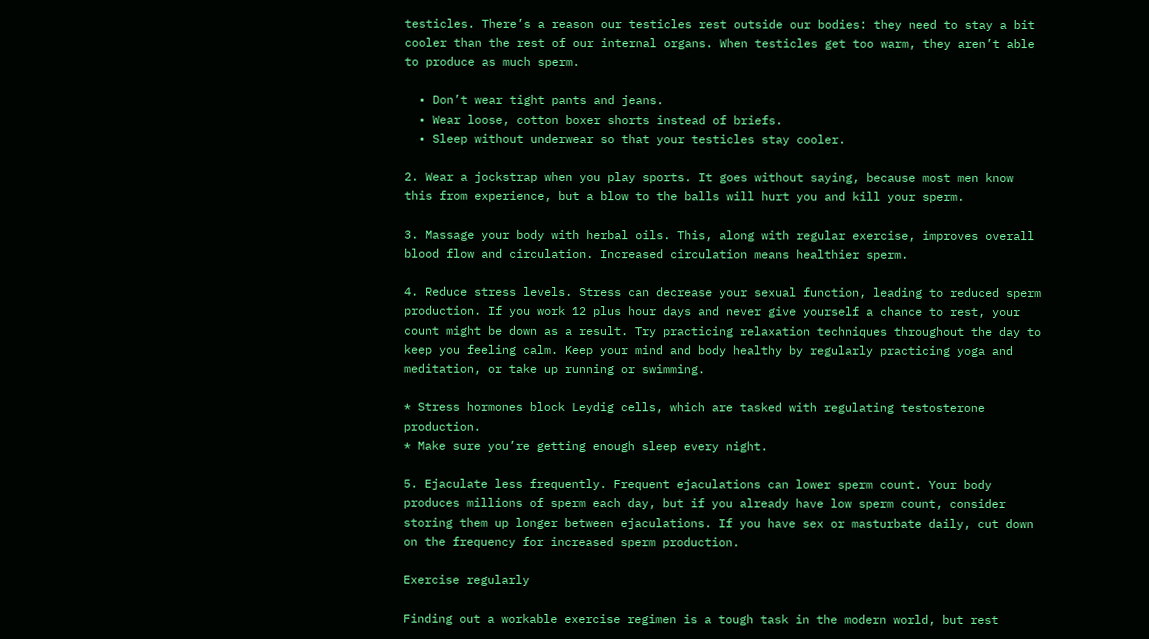testicles. There’s a reason our testicles rest outside our bodies: they need to stay a bit cooler than the rest of our internal organs. When testicles get too warm, they aren’t able to produce as much sperm.

  • Don’t wear tight pants and jeans.
  • Wear loose, cotton boxer shorts instead of briefs.
  • Sleep without underwear so that your testicles stay cooler.

2. Wear a jockstrap when you play sports. It goes without saying, because most men know this from experience, but a blow to the balls will hurt you and kill your sperm.

3. Massage your body with herbal oils. This, along with regular exercise, improves overall blood flow and circulation. Increased circulation means healthier sperm.

4. Reduce stress levels. Stress can decrease your sexual function, leading to reduced sperm production. If you work 12 plus hour days and never give yourself a chance to rest, your count might be down as a result. Try practicing relaxation techniques throughout the day to keep you feeling calm. Keep your mind and body healthy by regularly practicing yoga and meditation, or take up running or swimming.

* Stress hormones block Leydig cells, which are tasked with regulating testosterone production.
* Make sure you’re getting enough sleep every night.

5. Ejaculate less frequently. Frequent ejaculations can lower sperm count. Your body produces millions of sperm each day, but if you already have low sperm count, consider storing them up longer between ejaculations. If you have sex or masturbate daily, cut down on the frequency for increased sperm production.

Exercise regularly

Finding out a workable exercise regimen is a tough task in the modern world, but rest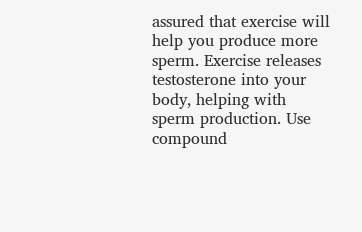assured that exercise will help you produce more sperm. Exercise releases testosterone into your body, helping with sperm production. Use compound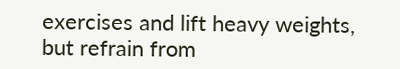exercises and lift heavy weights, but refrain from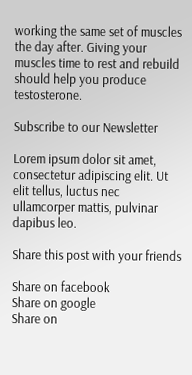working the same set of muscles the day after. Giving your muscles time to rest and rebuild should help you produce testosterone.

Subscribe to our Newsletter

Lorem ipsum dolor sit amet, consectetur adipiscing elit. Ut elit tellus, luctus nec ullamcorper mattis, pulvinar dapibus leo.

Share this post with your friends

Share on facebook
Share on google
Share on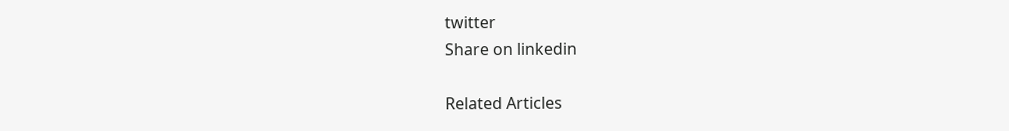twitter
Share on linkedin

Related Articles